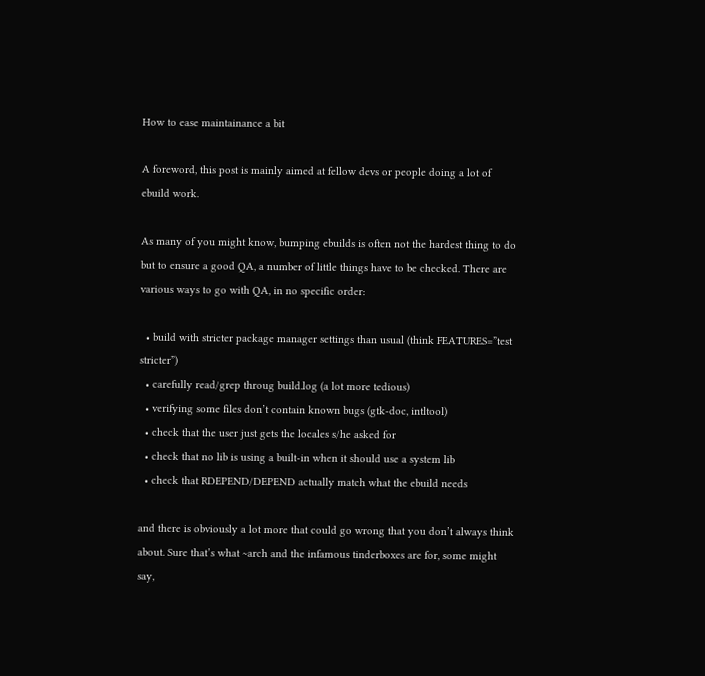How to ease maintainance a bit

A foreword, this post is mainly aimed at fellow devs or people doing a lot of ebuild work.

As many of you might know, bumping ebuilds is often not the hardest thing to do but to ensure a good QA, a number of little things have to be checked. There are various ways to go with QA, in no specific order:

  • build with stricter package manager settings than usual (think FEATURES=”test stricter”)
  • carefully read/grep throug build.log (a lot more tedious)
  • verifying some files don’t contain known bugs (gtk-doc, intltool)
  • check that the user just gets the locales s/he asked for
  • check that no lib is using a built-in when it should use a system lib
  • check that RDEPEND/DEPEND actually match what the ebuild needs

and there is obviously a lot more that could go wrong that you don’t always think about. Sure that’s what ~arch and the infamous tinderboxes are for, some might say,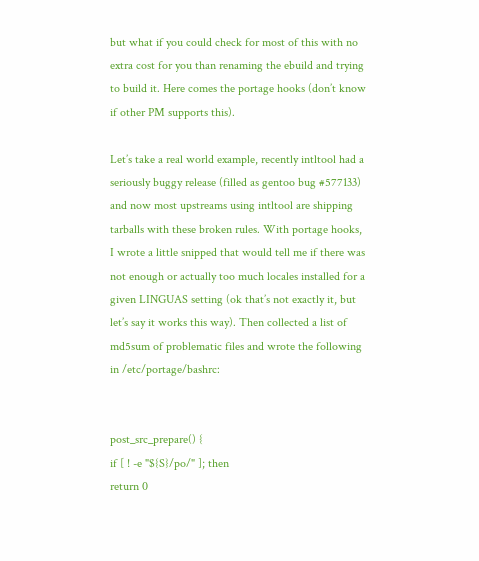but what if you could check for most of this with no extra cost for you than renaming the ebuild and trying to build it. Here comes the portage hooks (don’t know if other PM supports this).

Let’s take a real world example, recently intltool had a seriously buggy release (filled as gentoo bug #577133) and now most upstreams using intltool are shipping tarballs with these broken rules. With portage hooks, I wrote a little snipped that would tell me if there was not enough or actually too much locales installed for a given LINGUAS setting (ok that’s not exactly it, but let’s say it works this way). Then collected a list of md5sum of problematic files and wrote the following in /etc/portage/bashrc:


post_src_prepare() {
if [ ! -e "${S}/po/" ]; then
return 0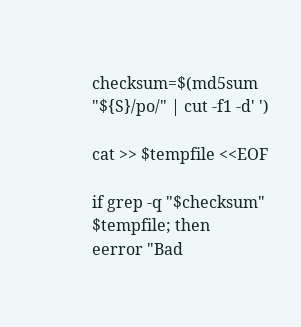checksum=$(md5sum "${S}/po/" | cut -f1 -d' ')

cat >> $tempfile <<EOF

if grep -q "$checksum" $tempfile; then
eerror "Bad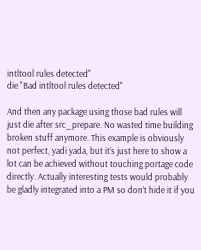intltool rules detected"
die "Bad intltool rules detected"

And then any package using those bad rules will just die after src_prepare. No wasted time building broken stuff anymore. This example is obviously not perfect, yadi yada, but it’s just here to show a lot can be achieved without touching portage code directly. Actually interesting tests would probably be gladly integrated into a PM so don’t hide it if you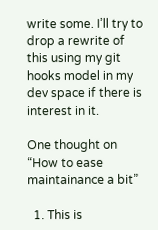write some. I’ll try to drop a rewrite of this using my git hooks model in my dev space if there is interest in it.

One thought on “How to ease maintainance a bit”

  1. This is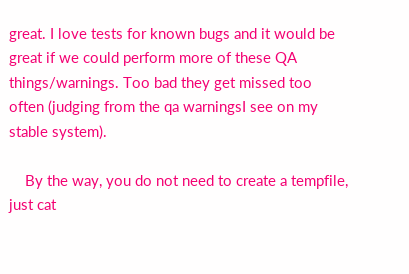great. I love tests for known bugs and it would be great if we could perform more of these QA things/warnings. Too bad they get missed too often (judging from the qa warningsI see on my stable system).

    By the way, you do not need to create a tempfile, just cat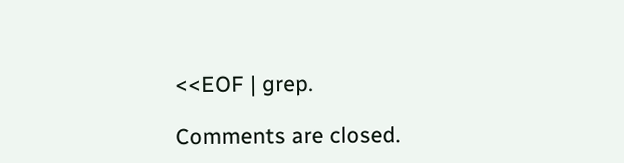<<EOF | grep.

Comments are closed.